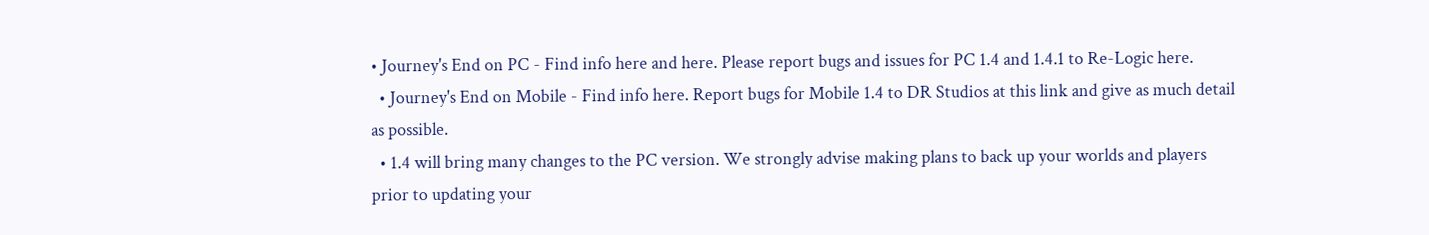• Journey's End on PC - Find info here and here. Please report bugs and issues for PC 1.4 and 1.4.1 to Re-Logic here.
  • Journey's End on Mobile - Find info here. Report bugs for Mobile 1.4 to DR Studios at this link and give as much detail as possible.
  • 1.4 will bring many changes to the PC version. We strongly advise making plans to back up your worlds and players prior to updating your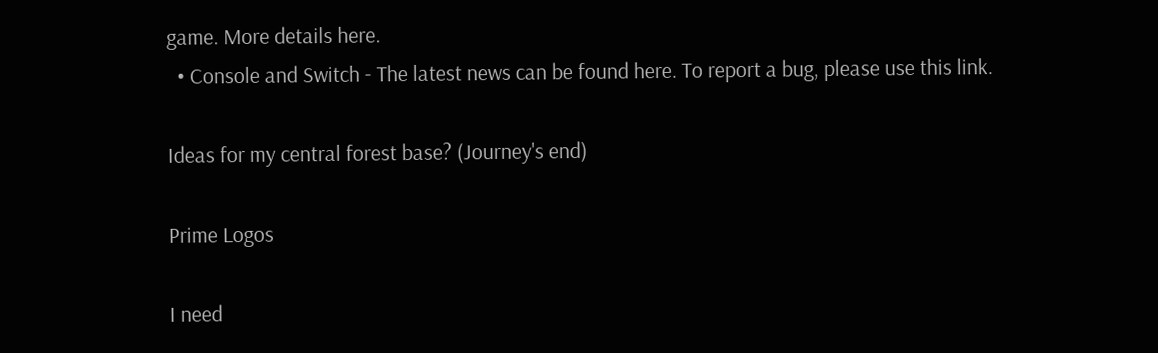game. More details here.
  • Console and Switch - The latest news can be found here. To report a bug, please use this link.

Ideas for my central forest base? (Journey's end)

Prime Logos

I need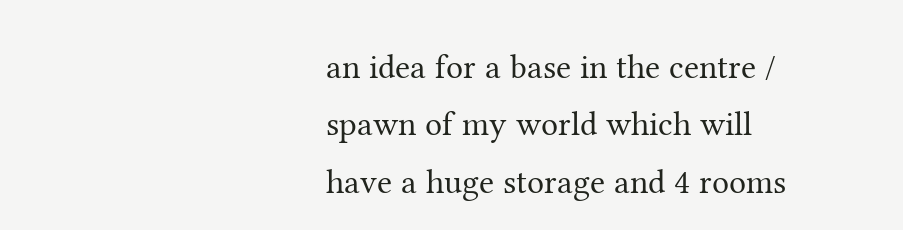an idea for a base in the centre / spawn of my world which will have a huge storage and 4 rooms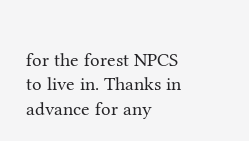for the forest NPCS to live in. Thanks in advance for any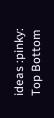ideas :pinky:
Top Bottom